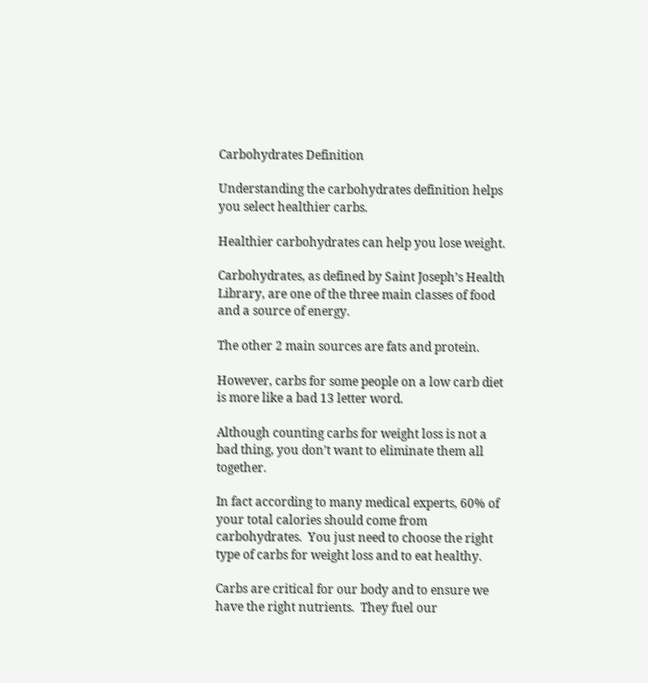Carbohydrates Definition

Understanding the carbohydrates definition helps you select healthier carbs.

Healthier carbohydrates can help you lose weight.

Carbohydrates, as defined by Saint Joseph’s Health Library, are one of the three main classes of food and a source of energy.

The other 2 main sources are fats and protein.

However, carbs for some people on a low carb diet is more like a bad 13 letter word.

Although counting carbs for weight loss is not a bad thing, you don’t want to eliminate them all together.

In fact according to many medical experts, 60% of your total calories should come from carbohydrates.  You just need to choose the right type of carbs for weight loss and to eat healthy.

Carbs are critical for our body and to ensure we have the right nutrients.  They fuel our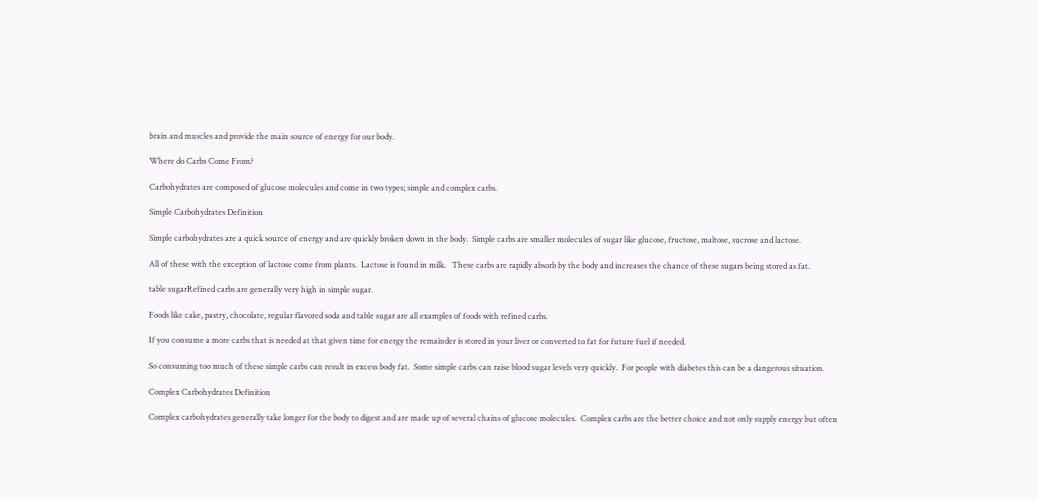brain and muscles and provide the main source of energy for our body.

Where do Carbs Come From?

Carbohydrates are composed of glucose molecules and come in two types; simple and complex carbs.

Simple Carbohydrates Definition

Simple carbohydrates are a quick source of energy and are quickly broken down in the body.  Simple carbs are smaller molecules of sugar like glucose, fructose, maltose, sucrose and lactose.

All of these with the exception of lactose come from plants.  Lactose is found in milk.   These carbs are rapidly absorb by the body and increases the chance of these sugars being stored as fat.

table sugarRefined carbs are generally very high in simple sugar.

Foods like cake, pastry, chocolate, regular flavored soda and table sugar are all examples of foods with refined carbs.

If you consume a more carbs that is needed at that given time for energy the remainder is stored in your liver or converted to fat for future fuel if needed.

So consuming too much of these simple carbs can result in excess body fat.  Some simple carbs can raise blood sugar levels very quickly.  For people with diabetes this can be a dangerous situation.

Complex Carbohydrates Definition

Complex carbohydrates generally take longer for the body to digest and are made up of several chains of glucose molecules.  Complex carbs are the better choice and not only supply energy but often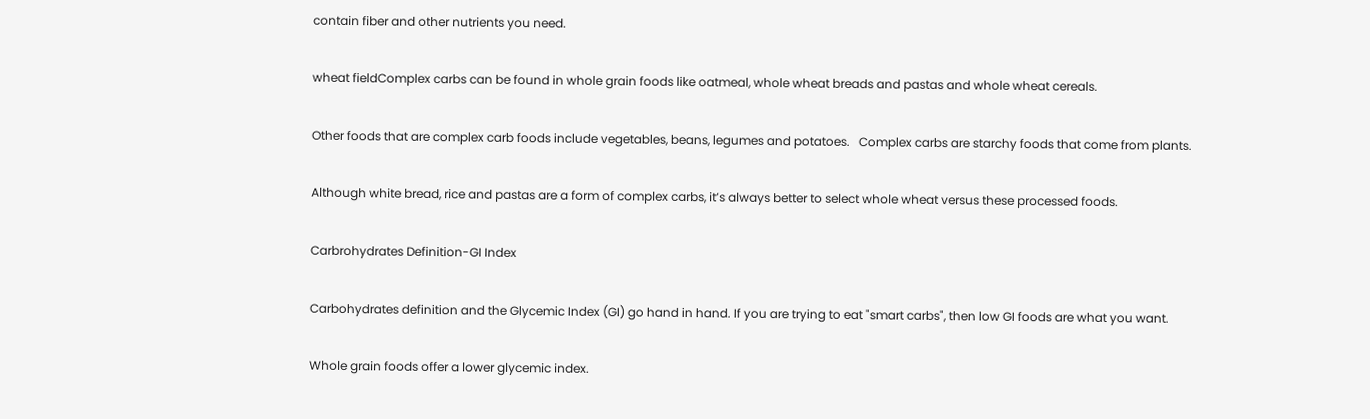contain fiber and other nutrients you need.

wheat fieldComplex carbs can be found in whole grain foods like oatmeal, whole wheat breads and pastas and whole wheat cereals.

Other foods that are complex carb foods include vegetables, beans, legumes and potatoes.   Complex carbs are starchy foods that come from plants.

Although white bread, rice and pastas are a form of complex carbs, it’s always better to select whole wheat versus these processed foods.

Carbrohydrates Definition-GI Index

Carbohydrates definition and the Glycemic Index (GI) go hand in hand. If you are trying to eat "smart carbs", then low GI foods are what you want.

Whole grain foods offer a lower glycemic index.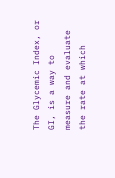The Glycemic Index, or GI, is a way to measure and evaluate the rate at which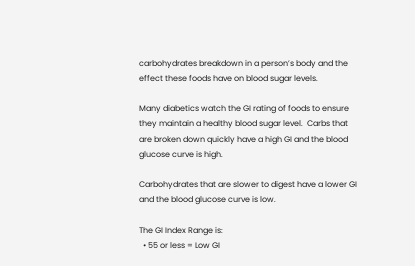carbohydrates breakdown in a person’s body and the effect these foods have on blood sugar levels.

Many diabetics watch the GI rating of foods to ensure they maintain a healthy blood sugar level.  Carbs that are broken down quickly have a high GI and the blood glucose curve is high.

Carbohydrates that are slower to digest have a lower GI and the blood glucose curve is low.

The GI Index Range is:
  • 55 or less = Low GI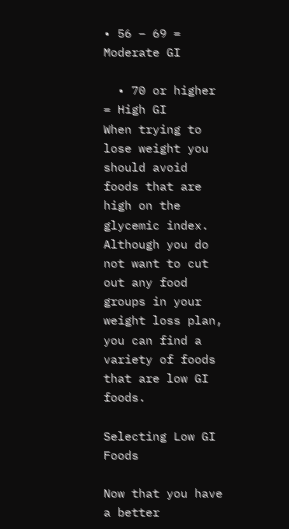• 56 – 69 = Moderate GI

  • 70 or higher = High GI
When trying to lose weight you should avoid foods that are high on the glycemic index.  Although you do not want to cut out any food groups in your weight loss plan, you can find a variety of foods that are low GI foods.

Selecting Low GI Foods

Now that you have a better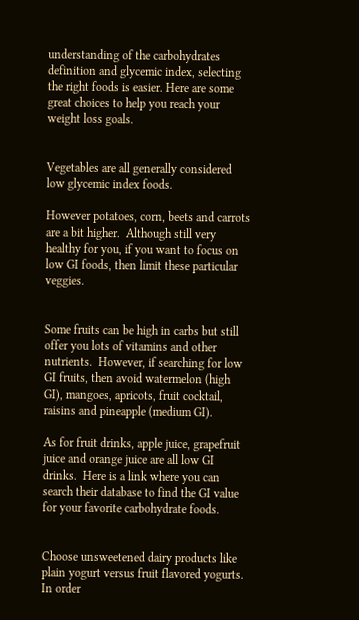understanding of the carbohydrates definition and glycemic index, selecting the right foods is easier. Here are some great choices to help you reach your weight loss goals.


Vegetables are all generally considered low glycemic index foods.

However potatoes, corn, beets and carrots are a bit higher.  Although still very healthy for you, if you want to focus on low GI foods, then limit these particular veggies.


Some fruits can be high in carbs but still offer you lots of vitamins and other nutrients.  However, if searching for low GI fruits, then avoid watermelon (high GI), mangoes, apricots, fruit cocktail, raisins and pineapple (medium GI).

As for fruit drinks, apple juice, grapefruit juice and orange juice are all low GI drinks.  Here is a link where you can search their database to find the GI value for your favorite carbohydrate foods.


Choose unsweetened dairy products like plain yogurt versus fruit flavored yogurts.  In order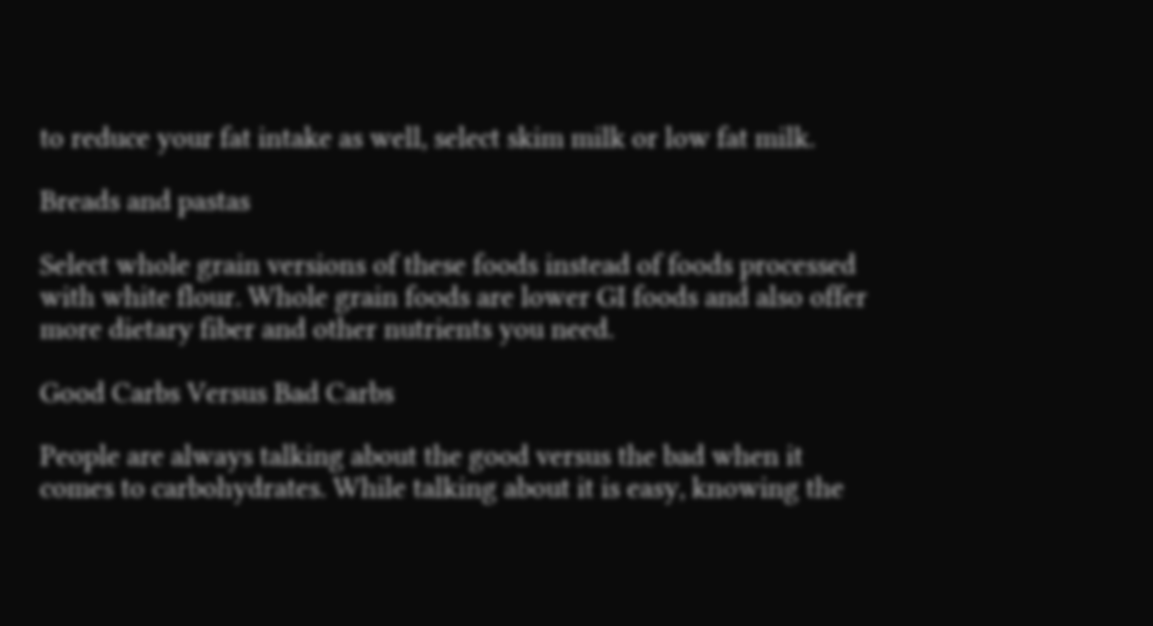to reduce your fat intake as well, select skim milk or low fat milk.

Breads and pastas

Select whole grain versions of these foods instead of foods processed with white flour. Whole grain foods are lower GI foods and also offer more dietary fiber and other nutrients you need.

Good Carbs Versus Bad Carbs

People are always talking about the good versus the bad when it comes to carbohydrates. While talking about it is easy, knowing the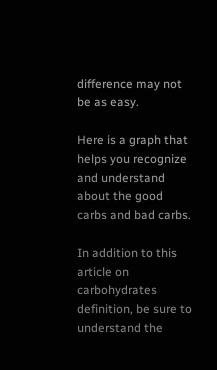difference may not be as easy.

Here is a graph that helps you recognize and understand about the good carbs and bad carbs.

In addition to this article on carbohydrates definition, be sure to understand the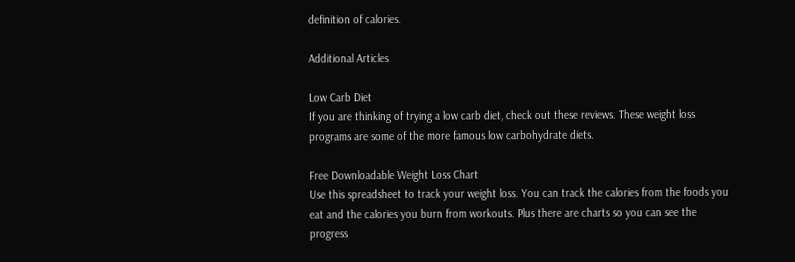definition of calories.

Additional Articles

Low Carb Diet
If you are thinking of trying a low carb diet, check out these reviews. These weight loss programs are some of the more famous low carbohydrate diets.

Free Downloadable Weight Loss Chart
Use this spreadsheet to track your weight loss. You can track the calories from the foods you eat and the calories you burn from workouts. Plus there are charts so you can see the progress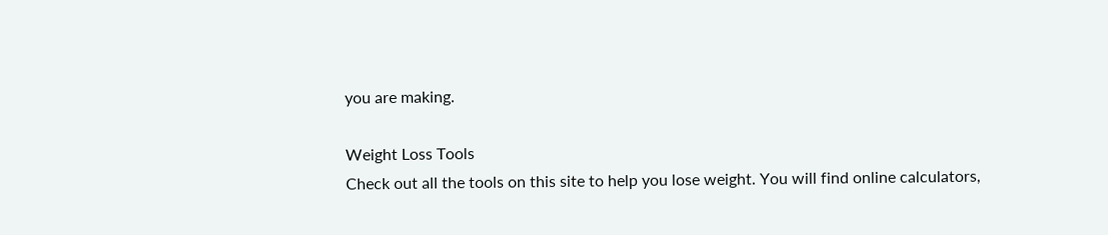you are making.

Weight Loss Tools
Check out all the tools on this site to help you lose weight. You will find online calculators,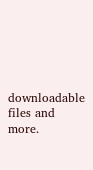downloadable files and more.